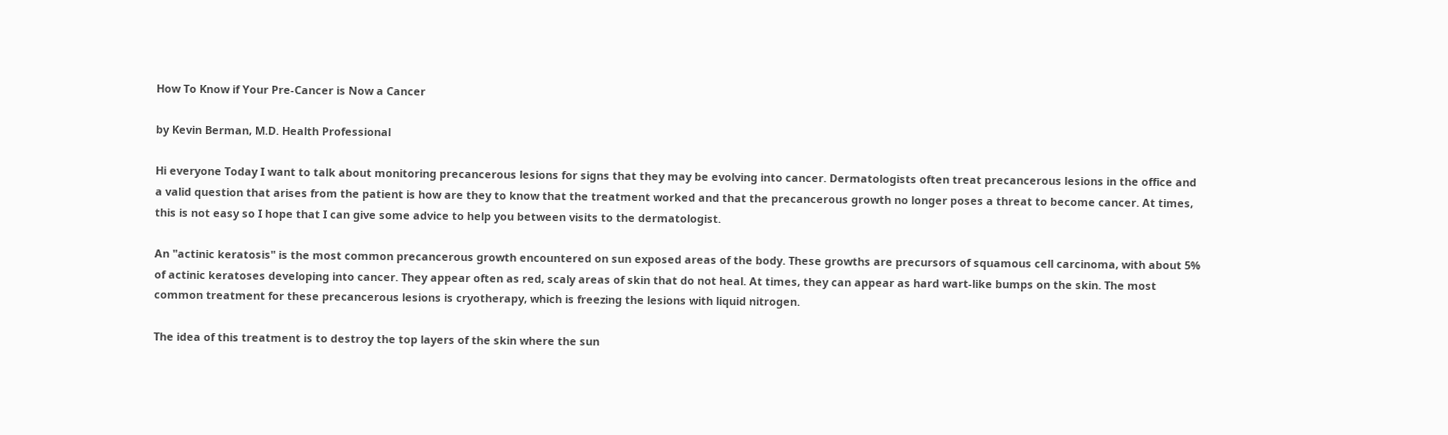How To Know if Your Pre-Cancer is Now a Cancer

by Kevin Berman, M.D. Health Professional

Hi everyone Today I want to talk about monitoring precancerous lesions for signs that they may be evolving into cancer. Dermatologists often treat precancerous lesions in the office and a valid question that arises from the patient is how are they to know that the treatment worked and that the precancerous growth no longer poses a threat to become cancer. At times, this is not easy so I hope that I can give some advice to help you between visits to the dermatologist.

An "actinic keratosis" is the most common precancerous growth encountered on sun exposed areas of the body. These growths are precursors of squamous cell carcinoma, with about 5% of actinic keratoses developing into cancer. They appear often as red, scaly areas of skin that do not heal. At times, they can appear as hard wart-like bumps on the skin. The most common treatment for these precancerous lesions is cryotherapy, which is freezing the lesions with liquid nitrogen.

The idea of this treatment is to destroy the top layers of the skin where the sun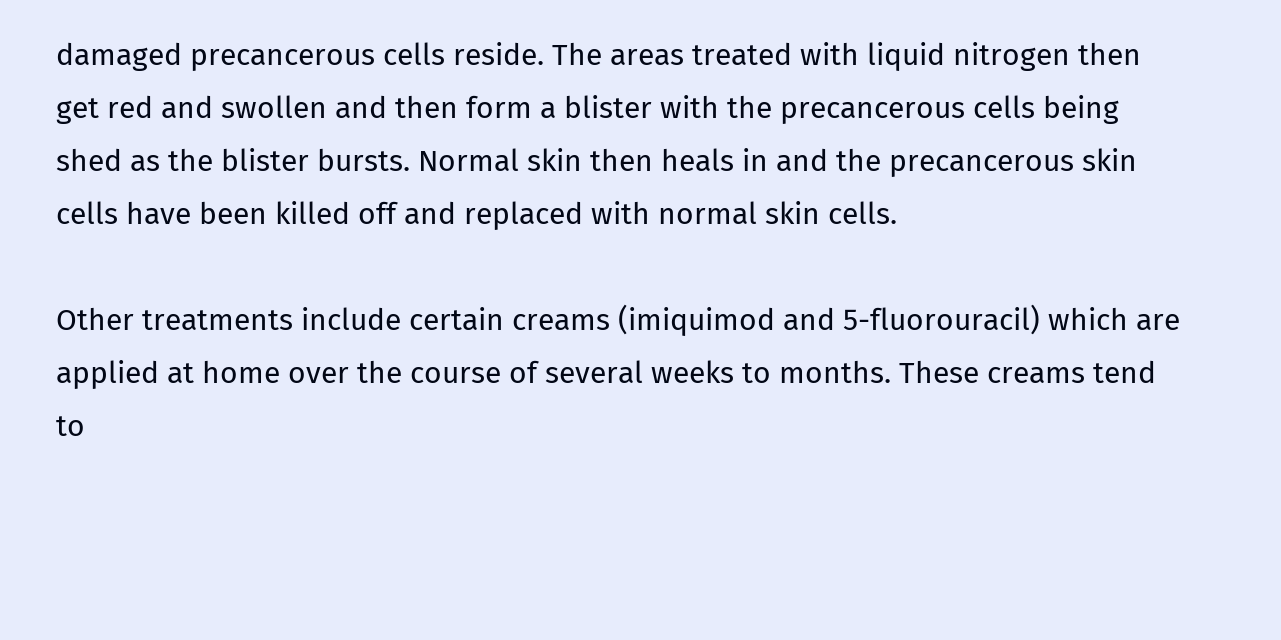damaged precancerous cells reside. The areas treated with liquid nitrogen then get red and swollen and then form a blister with the precancerous cells being shed as the blister bursts. Normal skin then heals in and the precancerous skin cells have been killed off and replaced with normal skin cells.

Other treatments include certain creams (imiquimod and 5-fluorouracil) which are applied at home over the course of several weeks to months. These creams tend to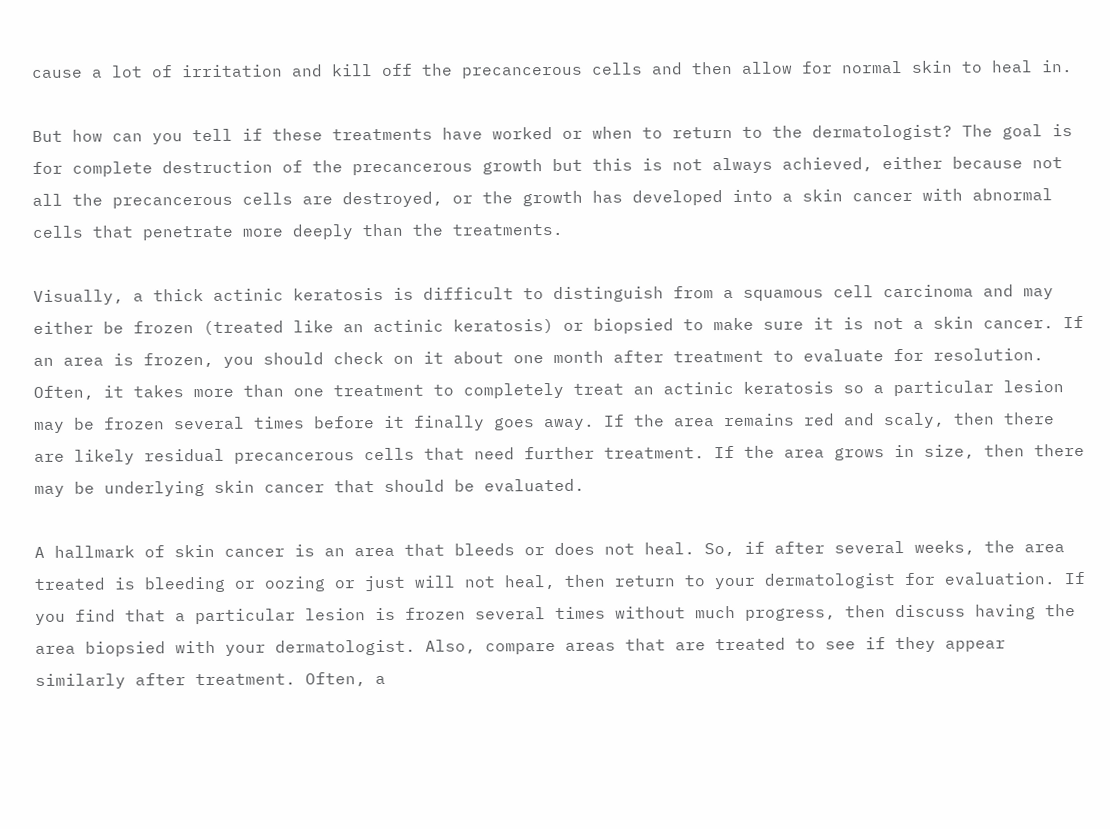cause a lot of irritation and kill off the precancerous cells and then allow for normal skin to heal in.

But how can you tell if these treatments have worked or when to return to the dermatologist? The goal is for complete destruction of the precancerous growth but this is not always achieved, either because not all the precancerous cells are destroyed, or the growth has developed into a skin cancer with abnormal cells that penetrate more deeply than the treatments.

Visually, a thick actinic keratosis is difficult to distinguish from a squamous cell carcinoma and may either be frozen (treated like an actinic keratosis) or biopsied to make sure it is not a skin cancer. If an area is frozen, you should check on it about one month after treatment to evaluate for resolution. Often, it takes more than one treatment to completely treat an actinic keratosis so a particular lesion may be frozen several times before it finally goes away. If the area remains red and scaly, then there are likely residual precancerous cells that need further treatment. If the area grows in size, then there may be underlying skin cancer that should be evaluated.

A hallmark of skin cancer is an area that bleeds or does not heal. So, if after several weeks, the area treated is bleeding or oozing or just will not heal, then return to your dermatologist for evaluation. If you find that a particular lesion is frozen several times without much progress, then discuss having the area biopsied with your dermatologist. Also, compare areas that are treated to see if they appear similarly after treatment. Often, a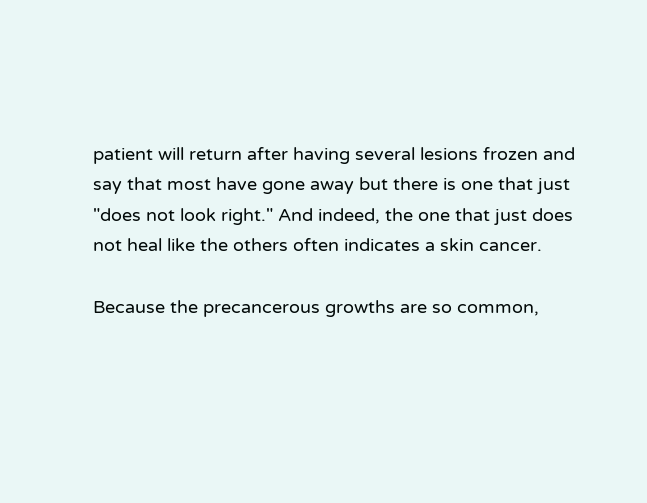patient will return after having several lesions frozen and say that most have gone away but there is one that just "does not look right." And indeed, the one that just does not heal like the others often indicates a skin cancer.

Because the precancerous growths are so common,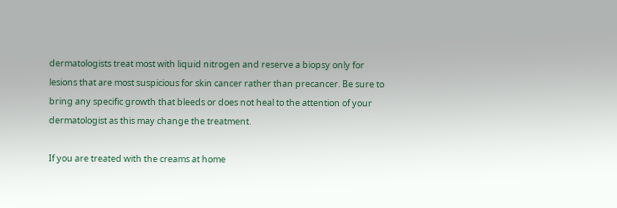dermatologists treat most with liquid nitrogen and reserve a biopsy only for lesions that are most suspicious for skin cancer rather than precancer. Be sure to bring any specific growth that bleeds or does not heal to the attention of your dermatologist as this may change the treatment.

If you are treated with the creams at home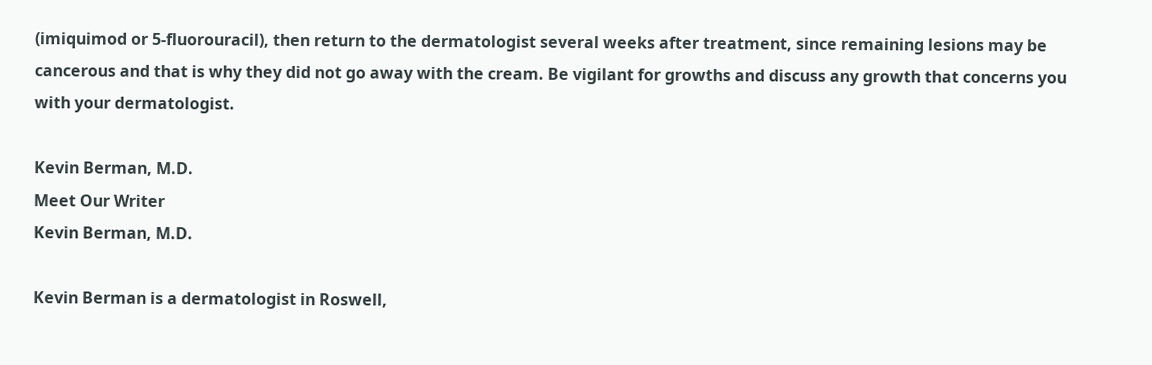(imiquimod or 5-fluorouracil), then return to the dermatologist several weeks after treatment, since remaining lesions may be cancerous and that is why they did not go away with the cream. Be vigilant for growths and discuss any growth that concerns you with your dermatologist.

Kevin Berman, M.D.
Meet Our Writer
Kevin Berman, M.D.

Kevin Berman is a dermatologist in Roswell,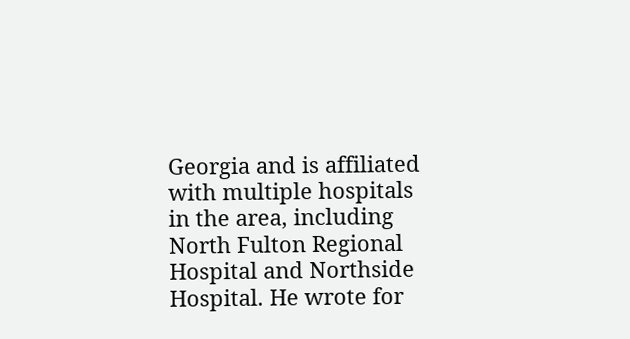Georgia and is affiliated with multiple hospitals in the area, including North Fulton Regional Hospital and Northside Hospital. He wrote for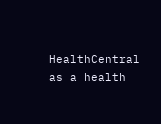HealthCentral as a health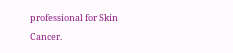professional for Skin Cancer.